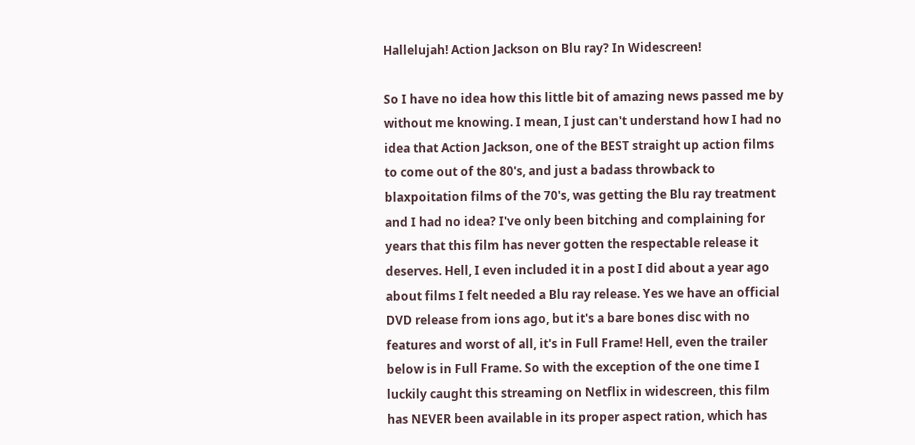Hallelujah! Action Jackson on Blu ray? In Widescreen!

So I have no idea how this little bit of amazing news passed me by without me knowing. I mean, I just can't understand how I had no idea that Action Jackson, one of the BEST straight up action films to come out of the 80's, and just a badass throwback to blaxpoitation films of the 70's, was getting the Blu ray treatment and I had no idea? I've only been bitching and complaining for years that this film has never gotten the respectable release it deserves. Hell, I even included it in a post I did about a year ago about films I felt needed a Blu ray release. Yes we have an official DVD release from ions ago, but it's a bare bones disc with no features and worst of all, it's in Full Frame! Hell, even the trailer below is in Full Frame. So with the exception of the one time I luckily caught this streaming on Netflix in widescreen, this film has NEVER been available in its proper aspect ration, which has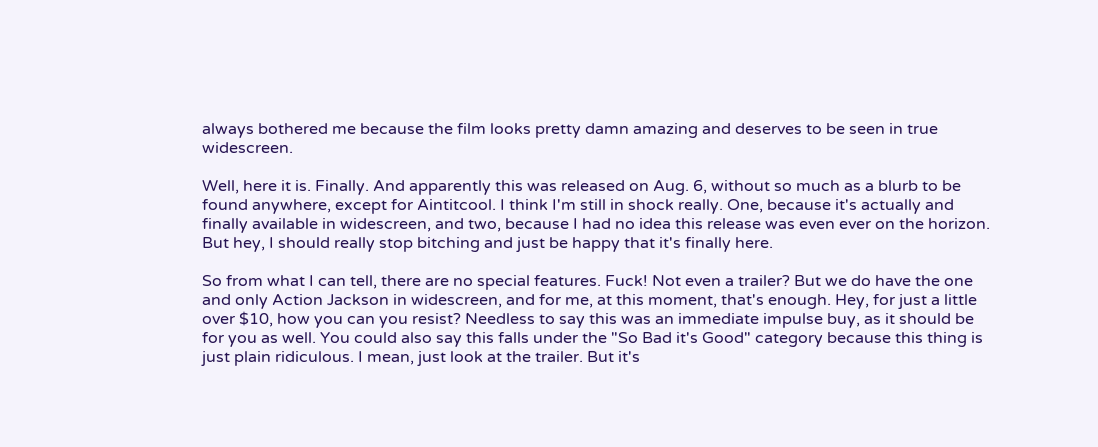always bothered me because the film looks pretty damn amazing and deserves to be seen in true widescreen.

Well, here it is. Finally. And apparently this was released on Aug. 6, without so much as a blurb to be found anywhere, except for Aintitcool. I think I'm still in shock really. One, because it's actually and finally available in widescreen, and two, because I had no idea this release was even ever on the horizon. But hey, I should really stop bitching and just be happy that it's finally here.

So from what I can tell, there are no special features. Fuck! Not even a trailer? But we do have the one and only Action Jackson in widescreen, and for me, at this moment, that's enough. Hey, for just a little over $10, how you can you resist? Needless to say this was an immediate impulse buy, as it should be for you as well. You could also say this falls under the "So Bad it's Good" category because this thing is just plain ridiculous. I mean, just look at the trailer. But it's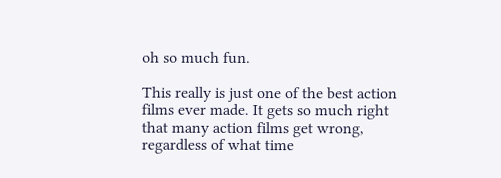oh so much fun.

This really is just one of the best action films ever made. It gets so much right that many action films get wrong, regardless of what time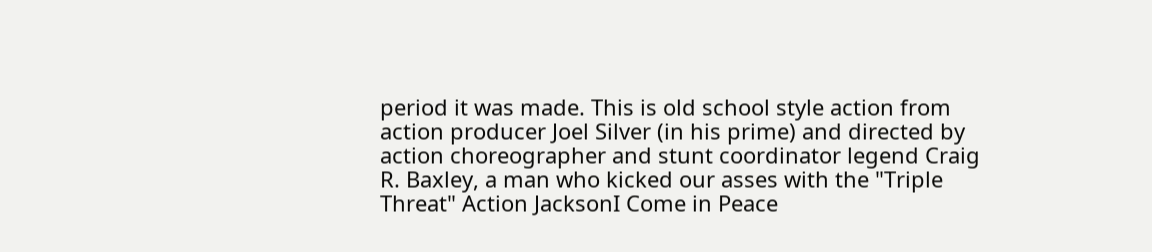period it was made. This is old school style action from action producer Joel Silver (in his prime) and directed by action choreographer and stunt coordinator legend Craig R. Baxley, a man who kicked our asses with the "Triple Threat" Action JacksonI Come in Peace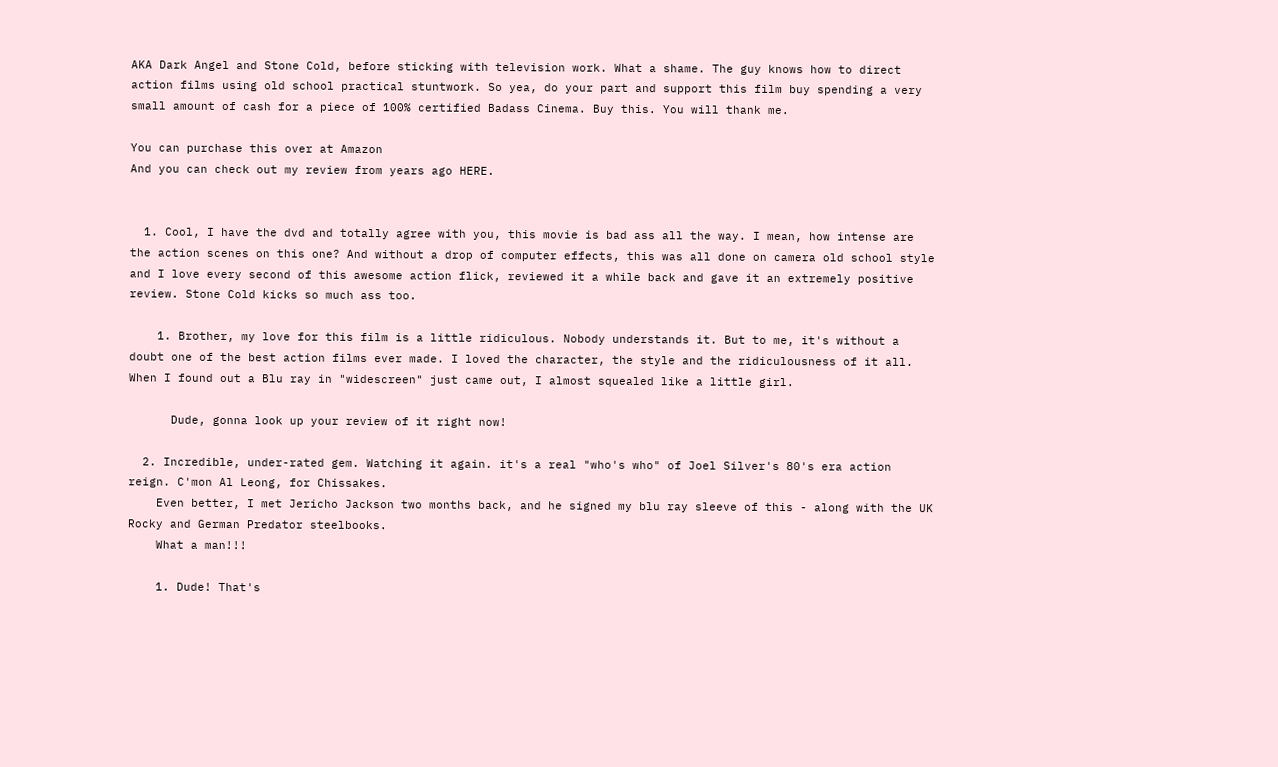AKA Dark Angel and Stone Cold, before sticking with television work. What a shame. The guy knows how to direct action films using old school practical stuntwork. So yea, do your part and support this film buy spending a very small amount of cash for a piece of 100% certified Badass Cinema. Buy this. You will thank me.

You can purchase this over at Amazon
And you can check out my review from years ago HERE.


  1. Cool, I have the dvd and totally agree with you, this movie is bad ass all the way. I mean, how intense are the action scenes on this one? And without a drop of computer effects, this was all done on camera old school style and I love every second of this awesome action flick, reviewed it a while back and gave it an extremely positive review. Stone Cold kicks so much ass too.

    1. Brother, my love for this film is a little ridiculous. Nobody understands it. But to me, it's without a doubt one of the best action films ever made. I loved the character, the style and the ridiculousness of it all. When I found out a Blu ray in "widescreen" just came out, I almost squealed like a little girl.

      Dude, gonna look up your review of it right now!

  2. Incredible, under-rated gem. Watching it again. it's a real "who's who" of Joel Silver's 80's era action reign. C'mon Al Leong, for Chissakes.
    Even better, I met Jericho Jackson two months back, and he signed my blu ray sleeve of this - along with the UK Rocky and German Predator steelbooks.
    What a man!!!

    1. Dude! That's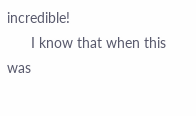incredible!
      I know that when this was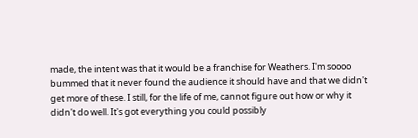made, the intent was that it would be a franchise for Weathers. I'm soooo bummed that it never found the audience it should have and that we didn't get more of these. I still, for the life of me, cannot figure out how or why it didn't do well. It's got everything you could possibly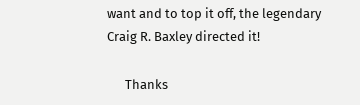want and to top it off, the legendary Craig R. Baxley directed it!

      Thanks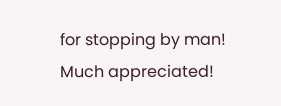for stopping by man! Much appreciated!